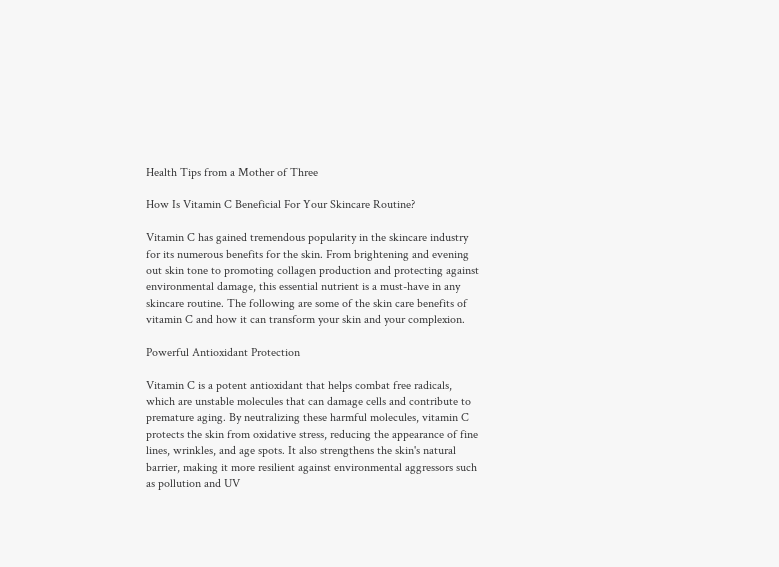Health Tips from a Mother of Three

How Is Vitamin C Beneficial For Your Skincare Routine?

Vitamin C has gained tremendous popularity in the skincare industry for its numerous benefits for the skin. From brightening and evening out skin tone to promoting collagen production and protecting against environmental damage, this essential nutrient is a must-have in any skincare routine. The following are some of the skin care benefits of vitamin C and how it can transform your skin and your complexion.

Powerful Antioxidant Protection

Vitamin C is a potent antioxidant that helps combat free radicals, which are unstable molecules that can damage cells and contribute to premature aging. By neutralizing these harmful molecules, vitamin C protects the skin from oxidative stress, reducing the appearance of fine lines, wrinkles, and age spots. It also strengthens the skin's natural barrier, making it more resilient against environmental aggressors such as pollution and UV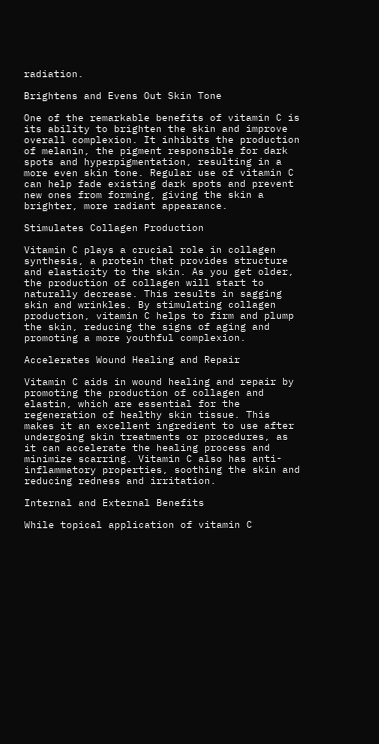radiation.

Brightens and Evens Out Skin Tone

One of the remarkable benefits of vitamin C is its ability to brighten the skin and improve overall complexion. It inhibits the production of melanin, the pigment responsible for dark spots and hyperpigmentation, resulting in a more even skin tone. Regular use of vitamin C can help fade existing dark spots and prevent new ones from forming, giving the skin a brighter, more radiant appearance.

Stimulates Collagen Production

Vitamin C plays a crucial role in collagen synthesis, a protein that provides structure and elasticity to the skin. As you get older, the production of collagen will start to naturally decrease. This results in sagging skin and wrinkles. By stimulating collagen production, vitamin C helps to firm and plump the skin, reducing the signs of aging and promoting a more youthful complexion.

Accelerates Wound Healing and Repair

Vitamin C aids in wound healing and repair by promoting the production of collagen and elastin, which are essential for the regeneration of healthy skin tissue. This makes it an excellent ingredient to use after undergoing skin treatments or procedures, as it can accelerate the healing process and minimize scarring. Vitamin C also has anti-inflammatory properties, soothing the skin and reducing redness and irritation.

Internal and External Benefits

While topical application of vitamin C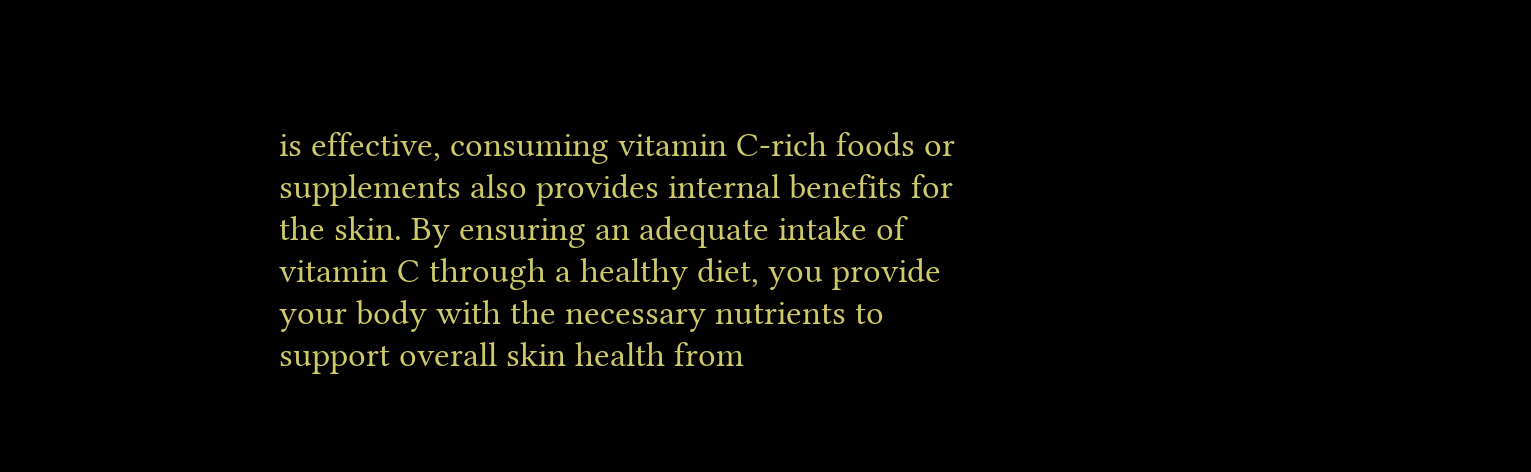is effective, consuming vitamin C-rich foods or supplements also provides internal benefits for the skin. By ensuring an adequate intake of vitamin C through a healthy diet, you provide your body with the necessary nutrients to support overall skin health from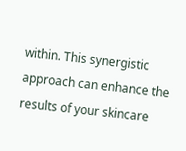within. This synergistic approach can enhance the results of your skincare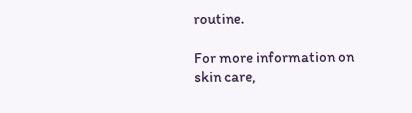routine.

For more information on skin care,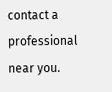contact a professional near you.